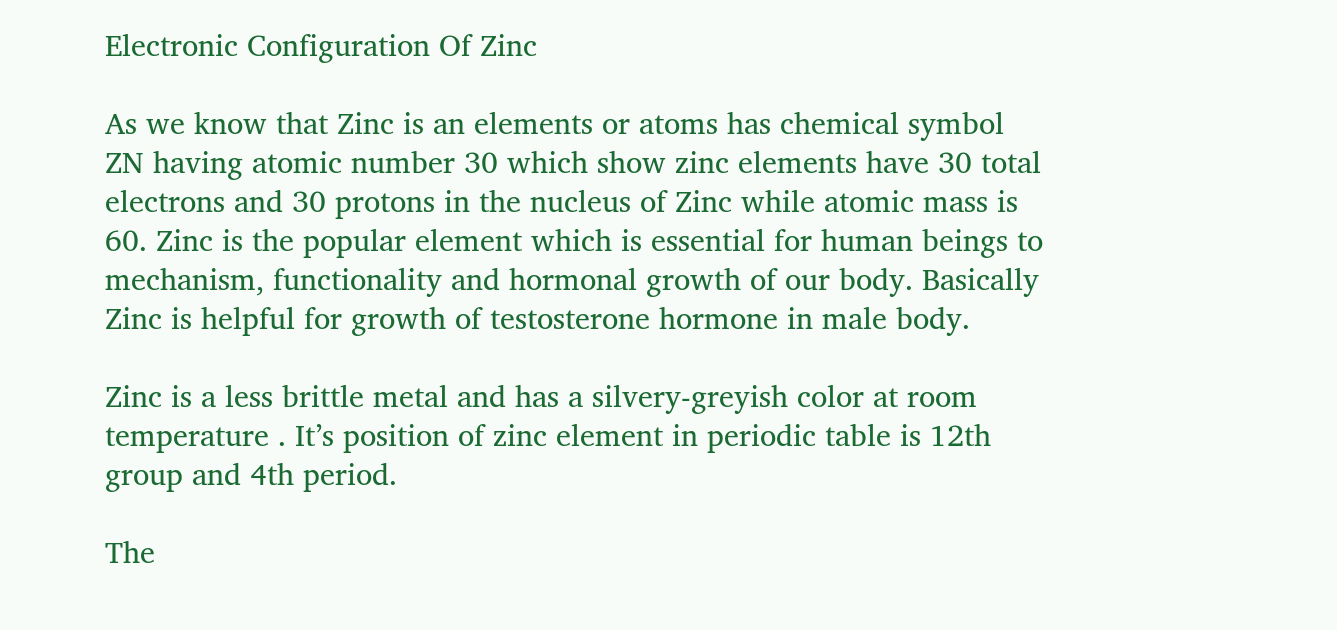Electronic Configuration Of Zinc

As we know that Zinc is an elements or atoms has chemical symbol ZN having atomic number 30 which show zinc elements have 30 total electrons and 30 protons in the nucleus of Zinc while atomic mass is 60. Zinc is the popular element which is essential for human beings to mechanism, functionality and hormonal growth of our body. Basically Zinc is helpful for growth of testosterone hormone in male body.

Zinc is a less brittle metal and has a silvery-greyish color at room temperature . It’s position of zinc element in periodic table is 12th group and 4th period.

The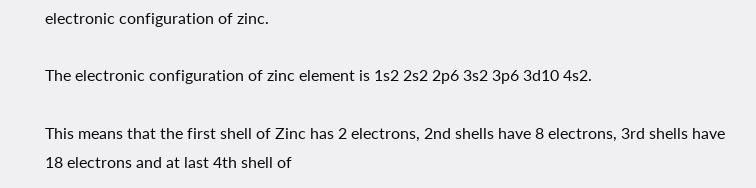electronic configuration of zinc.

The electronic configuration of zinc element is 1s2 2s2 2p6 3s2 3p6 3d10 4s2.

This means that the first shell of Zinc has 2 electrons, 2nd shells have 8 electrons, 3rd shells have 18 electrons and at last 4th shell of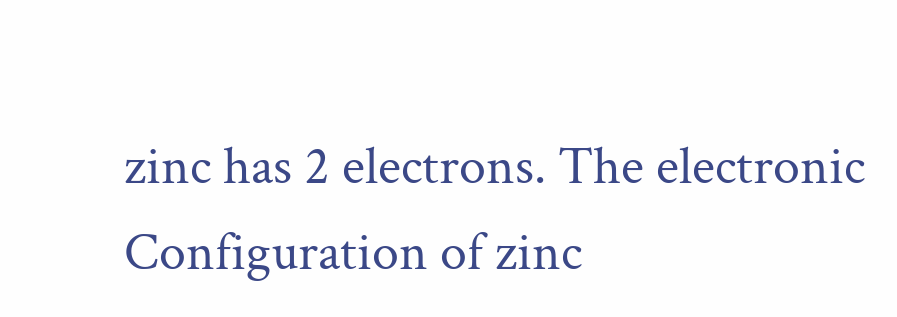zinc has 2 electrons. The electronic Configuration of zinc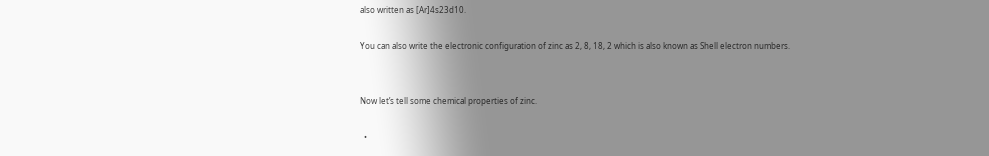also written as [Ar]4s23d10.

You can also write the electronic configuration of zinc as 2, 8, 18, 2 which is also known as Shell electron numbers.


Now let’s tell some chemical properties of zinc.

  •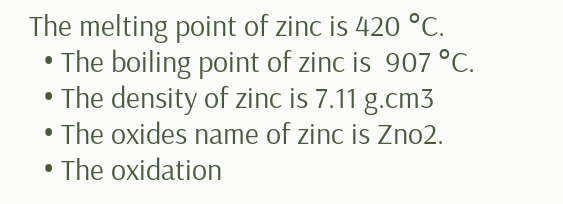The melting point of zinc is 420 °C.
  • The boiling point of zinc is  907 °C.
  • The density of zinc is 7.11 g.cm3
  • The oxides name of zinc is Zno2.
  • The oxidation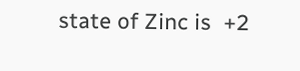state of Zinc is  +2